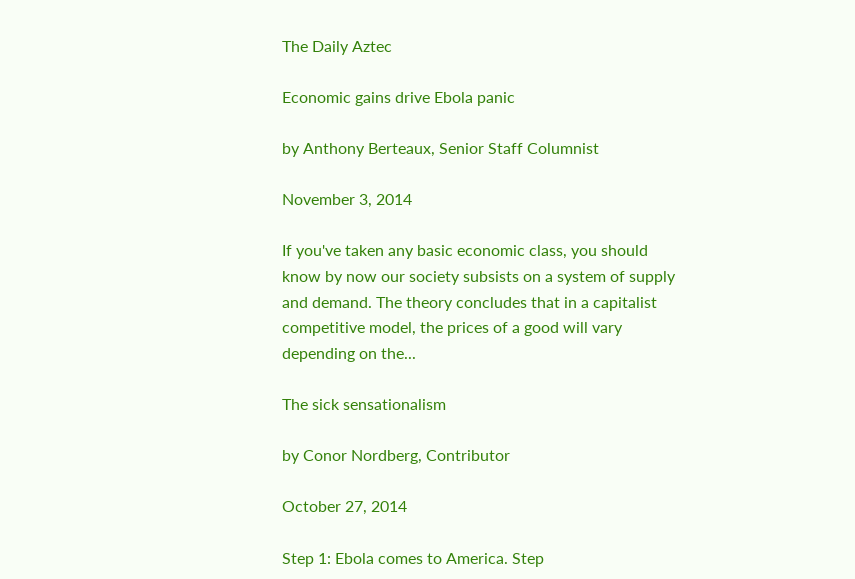The Daily Aztec

Economic gains drive Ebola panic

by Anthony Berteaux, Senior Staff Columnist

November 3, 2014

If you've taken any basic economic class, you should know by now our society subsists on a system of supply and demand. The theory concludes that in a capitalist competitive model, the prices of a good will vary depending on the...

The sick sensationalism

by Conor Nordberg, Contributor

October 27, 2014

Step 1: Ebola comes to America. Step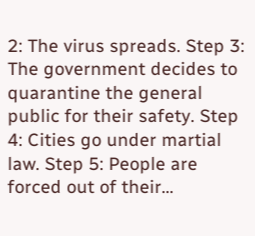2: The virus spreads. Step 3: The government decides to quarantine the general public for their safety. Step 4: Cities go under martial law. Step 5: People are forced out of their...